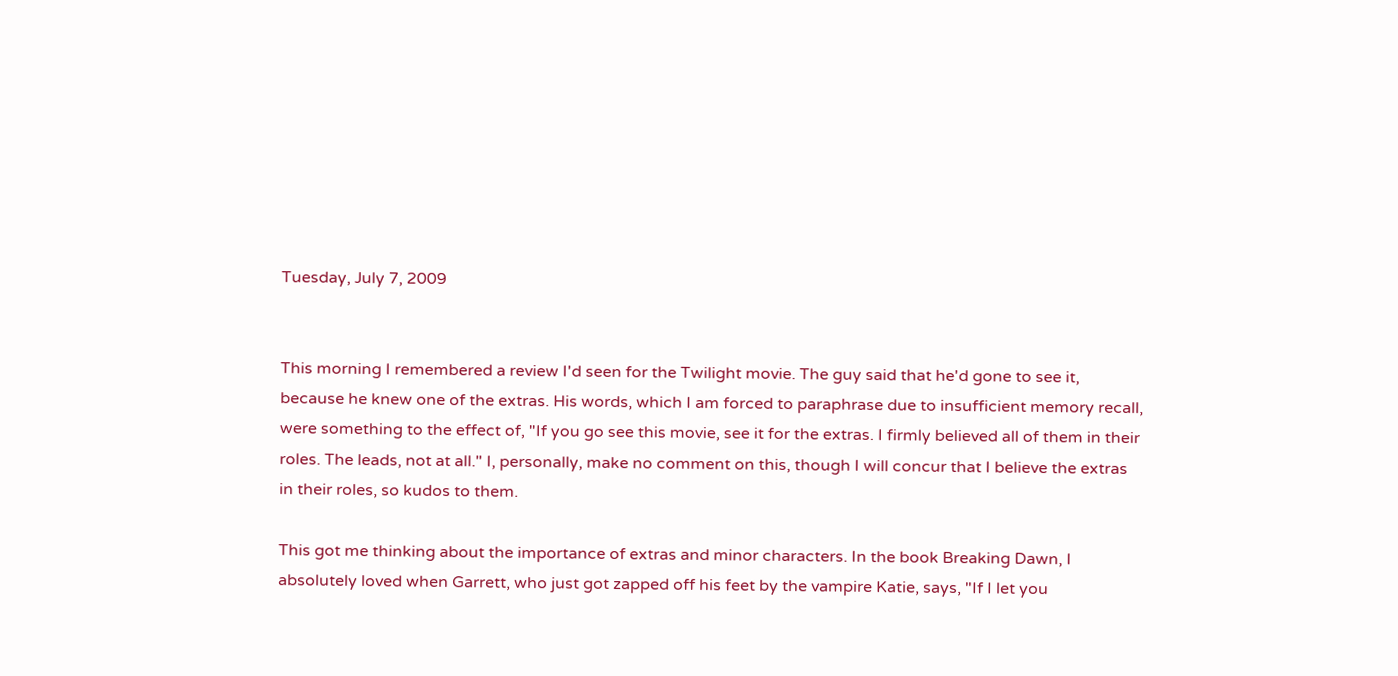Tuesday, July 7, 2009


This morning I remembered a review I'd seen for the Twilight movie. The guy said that he'd gone to see it, because he knew one of the extras. His words, which I am forced to paraphrase due to insufficient memory recall, were something to the effect of, "If you go see this movie, see it for the extras. I firmly believed all of them in their roles. The leads, not at all." I, personally, make no comment on this, though I will concur that I believe the extras in their roles, so kudos to them.

This got me thinking about the importance of extras and minor characters. In the book Breaking Dawn, I absolutely loved when Garrett, who just got zapped off his feet by the vampire Katie, says, "If I let you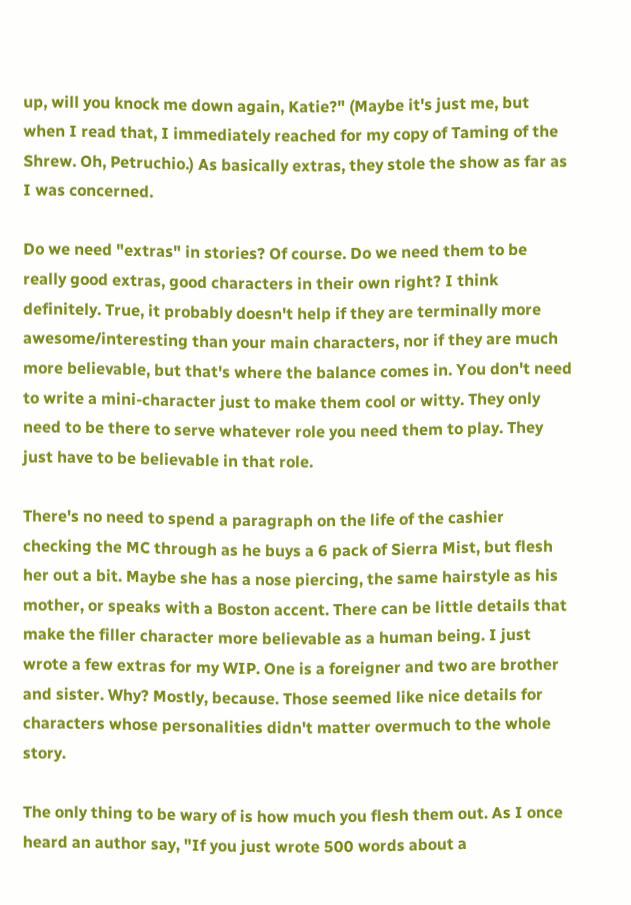up, will you knock me down again, Katie?" (Maybe it's just me, but when I read that, I immediately reached for my copy of Taming of the Shrew. Oh, Petruchio.) As basically extras, they stole the show as far as I was concerned.

Do we need "extras" in stories? Of course. Do we need them to be really good extras, good characters in their own right? I think definitely. True, it probably doesn't help if they are terminally more awesome/interesting than your main characters, nor if they are much more believable, but that's where the balance comes in. You don't need to write a mini-character just to make them cool or witty. They only need to be there to serve whatever role you need them to play. They just have to be believable in that role.

There's no need to spend a paragraph on the life of the cashier checking the MC through as he buys a 6 pack of Sierra Mist, but flesh her out a bit. Maybe she has a nose piercing, the same hairstyle as his mother, or speaks with a Boston accent. There can be little details that make the filler character more believable as a human being. I just wrote a few extras for my WIP. One is a foreigner and two are brother and sister. Why? Mostly, because. Those seemed like nice details for characters whose personalities didn't matter overmuch to the whole story.

The only thing to be wary of is how much you flesh them out. As I once heard an author say, "If you just wrote 500 words about a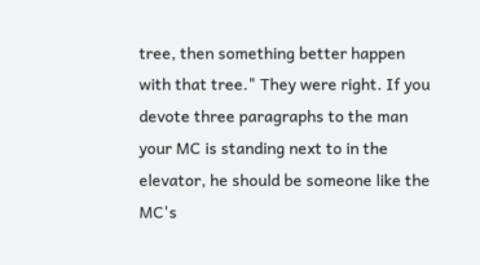tree, then something better happen with that tree." They were right. If you devote three paragraphs to the man your MC is standing next to in the elevator, he should be someone like the MC's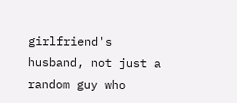girlfriend's husband, not just a random guy who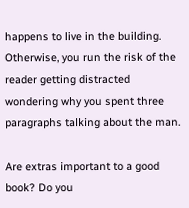happens to live in the building. Otherwise, you run the risk of the reader getting distracted wondering why you spent three paragraphs talking about the man.

Are extras important to a good book? Do you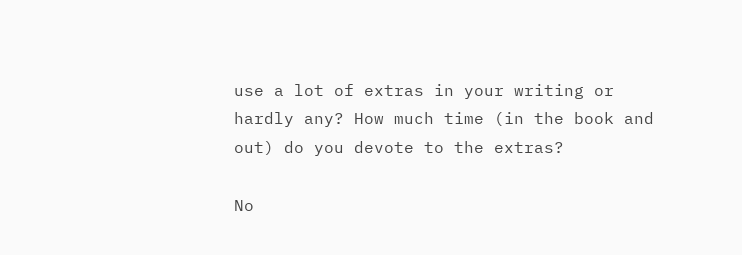use a lot of extras in your writing or hardly any? How much time (in the book and out) do you devote to the extras?

No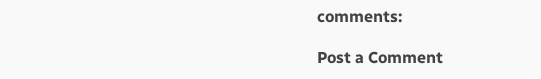comments:

Post a Comment